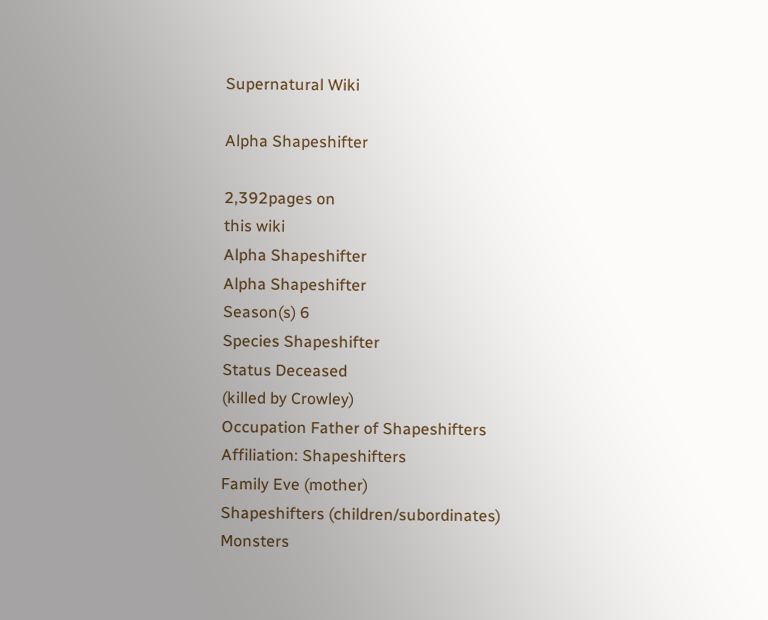Supernatural Wiki

Alpha Shapeshifter

2,392pages on
this wiki
Alpha Shapeshifter
Alpha Shapeshifter
Season(s) 6
Species Shapeshifter
Status Deceased
(killed by Crowley)
Occupation Father of Shapeshifters
Affiliation: Shapeshifters
Family Eve (mother)
Shapeshifters (children/subordinates)
Monsters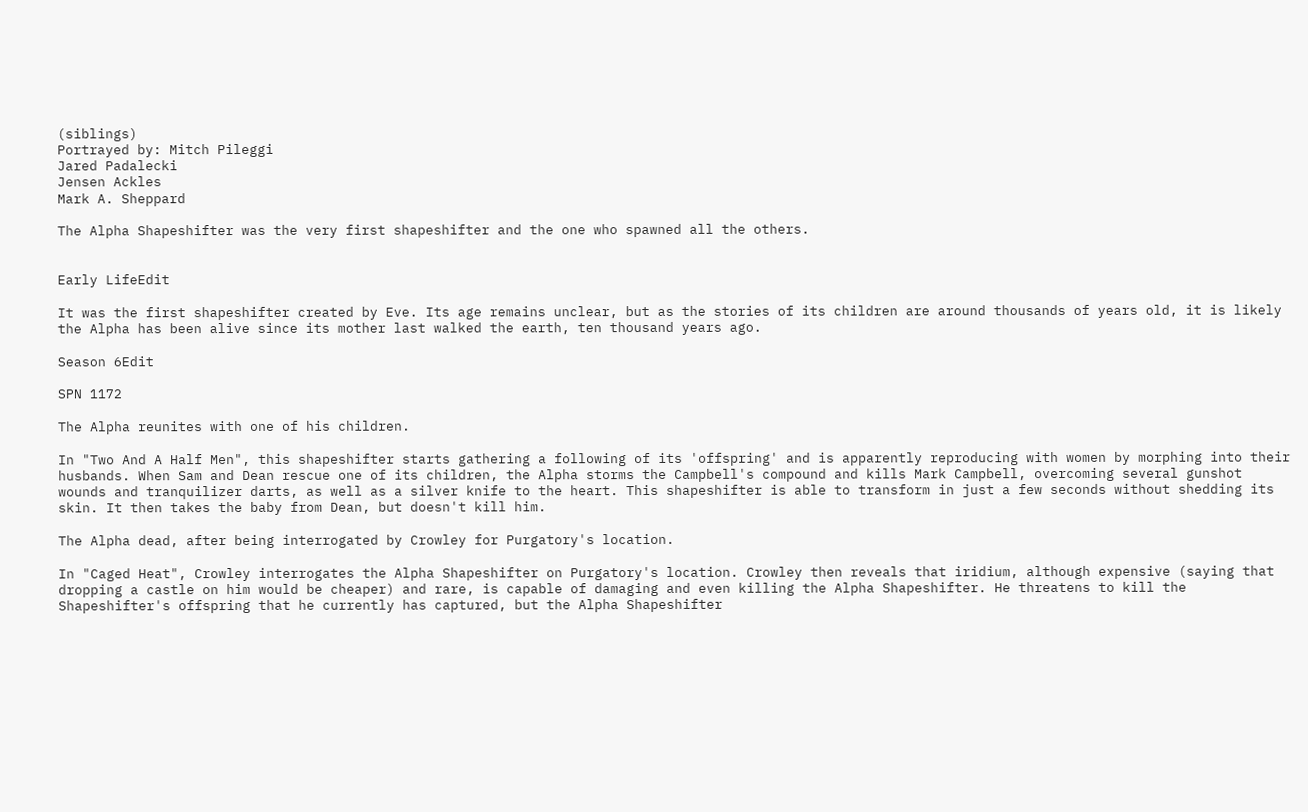(siblings)
Portrayed by: Mitch Pileggi
Jared Padalecki
Jensen Ackles
Mark A. Sheppard

The Alpha Shapeshifter was the very first shapeshifter and the one who spawned all the others.


Early LifeEdit

It was the first shapeshifter created by Eve. Its age remains unclear, but as the stories of its children are around thousands of years old, it is likely the Alpha has been alive since its mother last walked the earth, ten thousand years ago.

Season 6Edit

SPN 1172

The Alpha reunites with one of his children.

In "Two And A Half Men", this shapeshifter starts gathering a following of its 'offspring' and is apparently reproducing with women by morphing into their husbands. When Sam and Dean rescue one of its children, the Alpha storms the Campbell's compound and kills Mark Campbell, overcoming several gunshot wounds and tranquilizer darts, as well as a silver knife to the heart. This shapeshifter is able to transform in just a few seconds without shedding its skin. It then takes the baby from Dean, but doesn't kill him.

The Alpha dead, after being interrogated by Crowley for Purgatory's location.

In "Caged Heat", Crowley interrogates the Alpha Shapeshifter on Purgatory's location. Crowley then reveals that iridium, although expensive (saying that dropping a castle on him would be cheaper) and rare, is capable of damaging and even killing the Alpha Shapeshifter. He threatens to kill the Shapeshifter's offspring that he currently has captured, but the Alpha Shapeshifter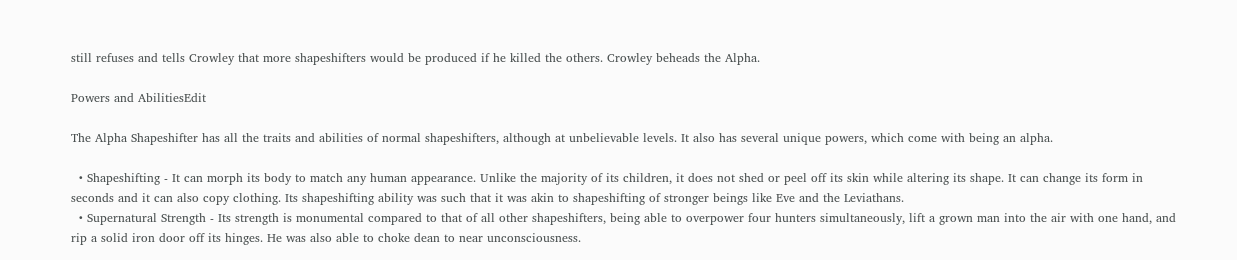still refuses and tells Crowley that more shapeshifters would be produced if he killed the others. Crowley beheads the Alpha.

Powers and AbilitiesEdit

The Alpha Shapeshifter has all the traits and abilities of normal shapeshifters, although at unbelievable levels. It also has several unique powers, which come with being an alpha.

  • Shapeshifting - It can morph its body to match any human appearance. Unlike the majority of its children, it does not shed or peel off its skin while altering its shape. It can change its form in seconds and it can also copy clothing. Its shapeshifting ability was such that it was akin to shapeshifting of stronger beings like Eve and the Leviathans.
  • Supernatural Strength - Its strength is monumental compared to that of all other shapeshifters, being able to overpower four hunters simultaneously, lift a grown man into the air with one hand, and rip a solid iron door off its hinges. He was also able to choke dean to near unconsciousness.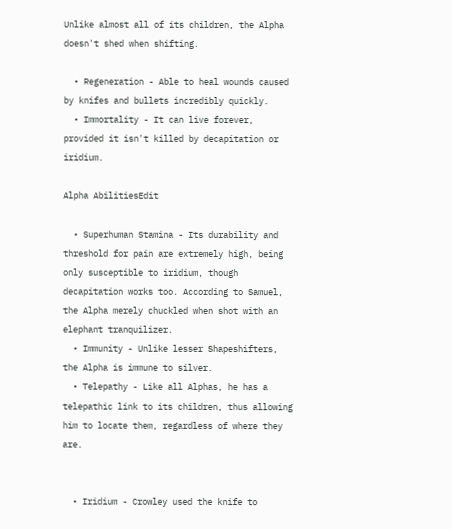Unlike almost all of its children, the Alpha doesn't shed when shifting.

  • Regeneration - Able to heal wounds caused by knifes and bullets incredibly quickly.
  • Immortality - It can live forever, provided it isn't killed by decapitation or iridium.

Alpha AbilitiesEdit

  • Superhuman Stamina - Its durability and threshold for pain are extremely high, being only susceptible to iridium, though decapitation works too. According to Samuel, the Alpha merely chuckled when shot with an elephant tranquilizer.
  • Immunity - Unlike lesser Shapeshifters, the Alpha is immune to silver.
  • Telepathy - Like all Alphas, he has a telepathic link to its children, thus allowing him to locate them, regardless of where they are.


  • Iridium - Crowley used the knife to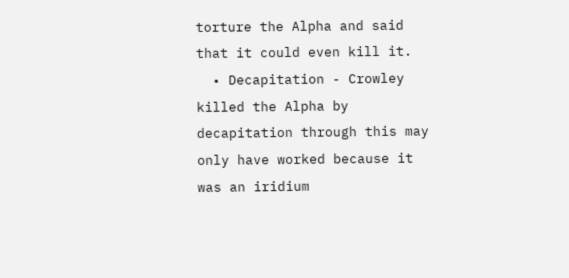torture the Alpha and said that it could even kill it.
  • Decapitation - Crowley killed the Alpha by decapitation through this may only have worked because it was an iridium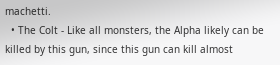machetti.
  • The Colt - Like all monsters, the Alpha likely can be killed by this gun, since this gun can kill almost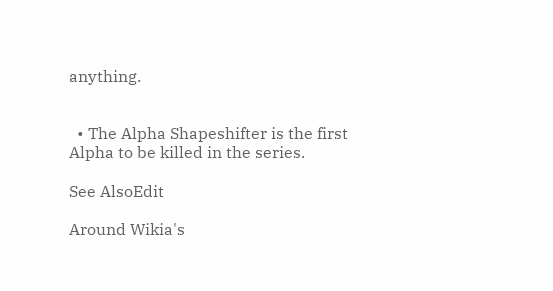anything.


  • The Alpha Shapeshifter is the first Alpha to be killed in the series.

See AlsoEdit

Around Wikia's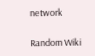network

Random Wiki